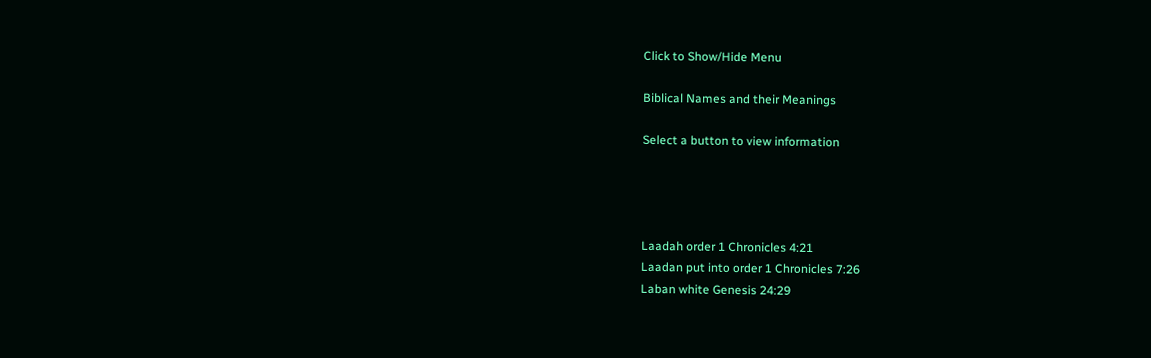Click to Show/Hide Menu

Biblical Names and their Meanings

Select a button to view information




Laadah order 1 Chronicles 4:21
Laadan put into order 1 Chronicles 7:26
Laban white Genesis 24:29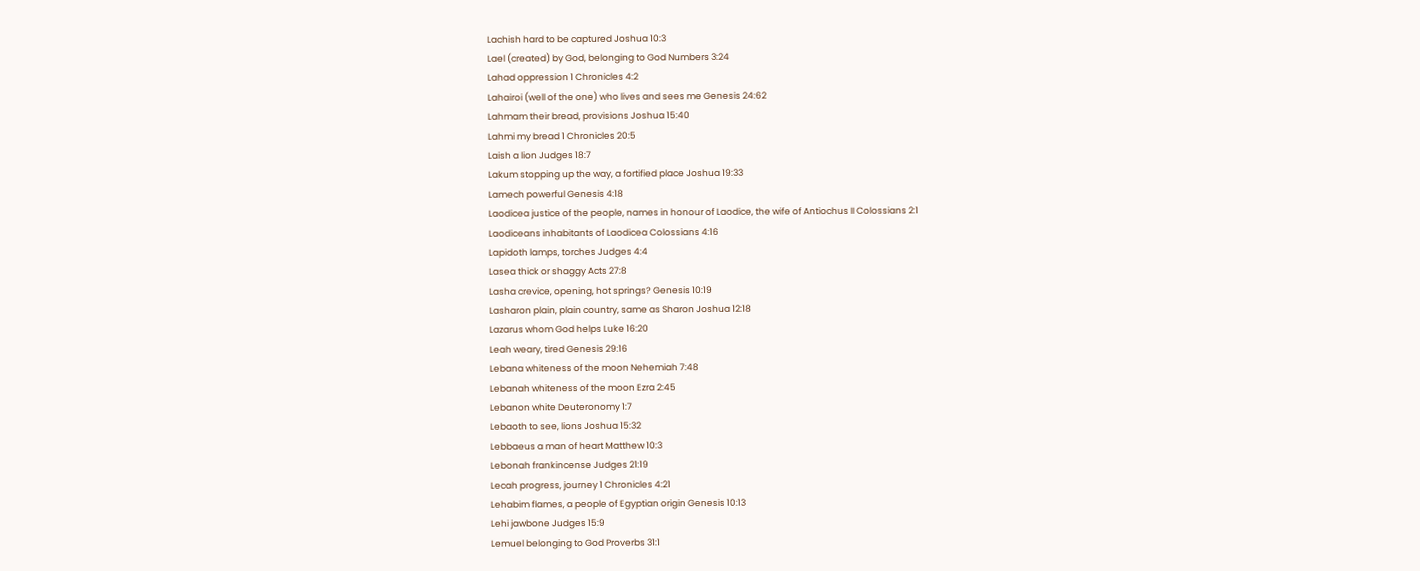Lachish hard to be captured Joshua 10:3
Lael (created) by God, belonging to God Numbers 3:24
Lahad oppression 1 Chronicles 4:2
Lahairoi (well of the one) who lives and sees me Genesis 24:62
Lahmam their bread, provisions Joshua 15:40
Lahmi my bread 1 Chronicles 20:5
Laish a lion Judges 18:7
Lakum stopping up the way, a fortified place Joshua 19:33
Lamech powerful Genesis 4:18
Laodicea justice of the people, names in honour of Laodice, the wife of Antiochus II Colossians 2:1
Laodiceans inhabitants of Laodicea Colossians 4:16
Lapidoth lamps, torches Judges 4:4
Lasea thick or shaggy Acts 27:8
Lasha crevice, opening, hot springs? Genesis 10:19
Lasharon plain, plain country, same as Sharon Joshua 12:18
Lazarus whom God helps Luke 16:20
Leah weary, tired Genesis 29:16
Lebana whiteness of the moon Nehemiah 7:48
Lebanah whiteness of the moon Ezra 2:45
Lebanon white Deuteronomy 1:7
Lebaoth to see, lions Joshua 15:32
Lebbaeus a man of heart Matthew 10:3
Lebonah frankincense Judges 21:19
Lecah progress, journey 1 Chronicles 4:21
Lehabim flames, a people of Egyptian origin Genesis 10:13
Lehi jawbone Judges 15:9
Lemuel belonging to God Proverbs 31:1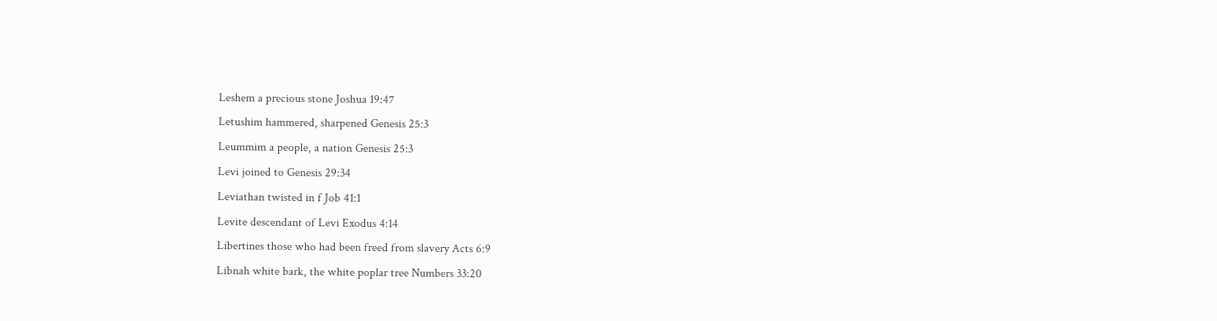Leshem a precious stone Joshua 19:47
Letushim hammered, sharpened Genesis 25:3
Leummim a people, a nation Genesis 25:3
Levi joined to Genesis 29:34
Leviathan twisted in f Job 41:1
Levite descendant of Levi Exodus 4:14
Libertines those who had been freed from slavery Acts 6:9
Libnah white bark, the white poplar tree Numbers 33:20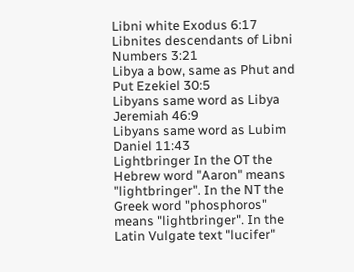Libni white Exodus 6:17
Libnites descendants of Libni Numbers 3:21
Libya a bow, same as Phut and Put Ezekiel 30:5
Libyans same word as Libya Jeremiah 46:9
Libyans same word as Lubim Daniel 11:43
Lightbringer In the OT the Hebrew word "Aaron" means "lightbringer". In the NT the Greek word "phosphoros" means "lightbringer". In the Latin Vulgate text "lucifer"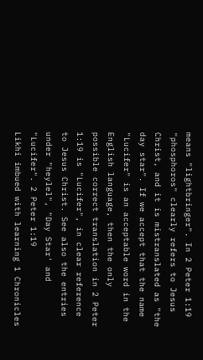means "lightbringer". In 2 Peter 1:19 "phosphoros" clearly refers to Jesus Christ, and it is mistranslated as "the day star". If we accept that the name "Lucifer" is an acceptable word in the English language, then the only possible correct translation in 2 Peter 1:19 is "Lucifer", in clear reference to Jesus Christ. See also the entries under "heylel", "Day Star' and "Lucifer". 2 Peter 1:19
Likhi imbued with learning 1 Chronicles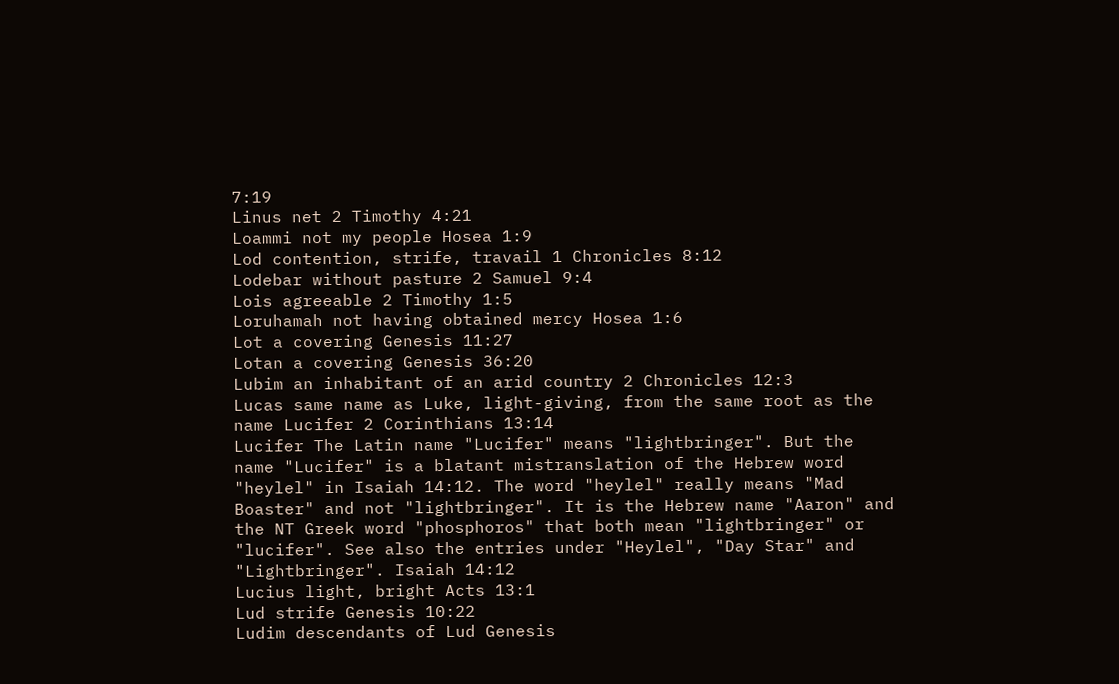7:19
Linus net 2 Timothy 4:21
Loammi not my people Hosea 1:9
Lod contention, strife, travail 1 Chronicles 8:12
Lodebar without pasture 2 Samuel 9:4
Lois agreeable 2 Timothy 1:5
Loruhamah not having obtained mercy Hosea 1:6
Lot a covering Genesis 11:27
Lotan a covering Genesis 36:20
Lubim an inhabitant of an arid country 2 Chronicles 12:3
Lucas same name as Luke, light-giving, from the same root as the name Lucifer 2 Corinthians 13:14
Lucifer The Latin name "Lucifer" means "lightbringer". But the name "Lucifer" is a blatant mistranslation of the Hebrew word "heylel" in Isaiah 14:12. The word "heylel" really means "Mad Boaster" and not "lightbringer". It is the Hebrew name "Aaron" and the NT Greek word "phosphoros" that both mean "lightbringer" or "lucifer". See also the entries under "Heylel", "Day Star" and "Lightbringer". Isaiah 14:12
Lucius light, bright Acts 13:1
Lud strife Genesis 10:22
Ludim descendants of Lud Genesis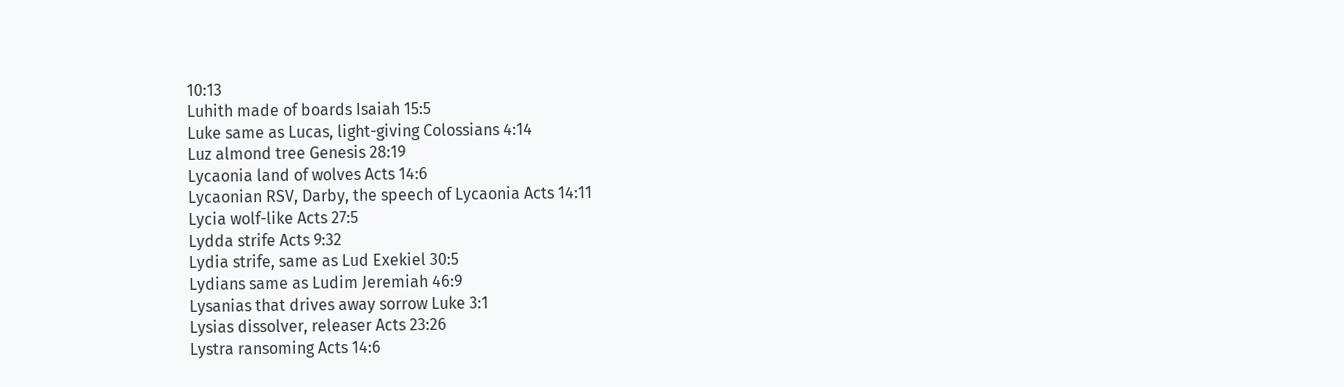10:13
Luhith made of boards Isaiah 15:5
Luke same as Lucas, light-giving Colossians 4:14
Luz almond tree Genesis 28:19
Lycaonia land of wolves Acts 14:6
Lycaonian RSV, Darby, the speech of Lycaonia Acts 14:11
Lycia wolf-like Acts 27:5
Lydda strife Acts 9:32
Lydia strife, same as Lud Exekiel 30:5
Lydians same as Ludim Jeremiah 46:9
Lysanias that drives away sorrow Luke 3:1
Lysias dissolver, releaser Acts 23:26
Lystra ransoming Acts 14:6